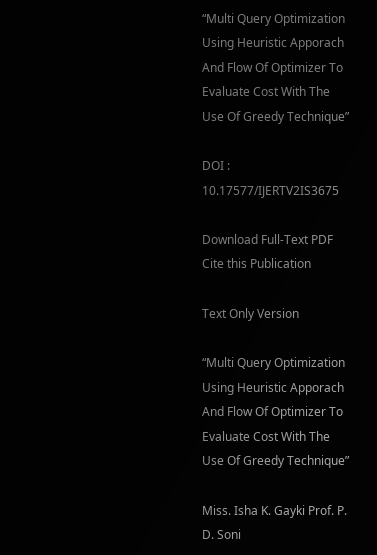“Multi Query Optimization Using Heuristic Apporach And Flow Of Optimizer To Evaluate Cost With The Use Of Greedy Technique”

DOI : 10.17577/IJERTV2IS3675

Download Full-Text PDF Cite this Publication

Text Only Version

“Multi Query Optimization Using Heuristic Apporach And Flow Of Optimizer To Evaluate Cost With The Use Of Greedy Technique”

Miss. Isha K. Gayki Prof. P. D. Soni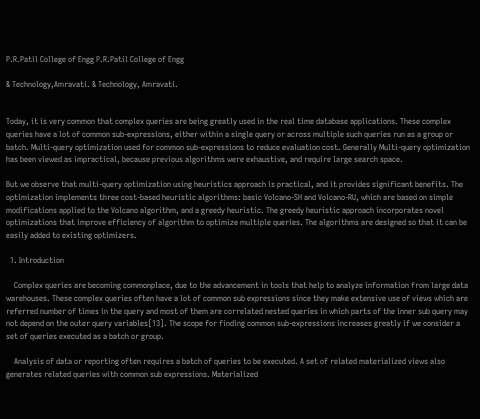P.R.Patil College of Engg P.R.Patil College of Engg

& Technology,Amravati. & Technology, Amravati.


Today, it is very common that complex queries are being greatly used in the real time database applications. These complex queries have a lot of common sub-expressions, either within a single query or across multiple such queries run as a group or batch. Multi-query optimization used for common sub-expressions to reduce evaluation cost. Generally Multi-query optimization has been viewed as impractical, because previous algorithms were exhaustive, and require large search space.

But we observe that multi-query optimization using heuristics approach is practical, and it provides significant benefits. The optimization implements three cost-based heuristic algorithms: basic Volcano-SH and Volcano-RU, which are based on simple modifications applied to the Volcano algorithm, and a greedy heuristic. The greedy heuristic approach incorporates novel optimizations that improve efficiency of algorithm to optimize multiple queries. The algorithms are designed so that it can be easily added to existing optimizers.

  1. Introduction

    Complex queries are becoming commonplace, due to the advancement in tools that help to analyze information from large data warehouses. These complex queries often have a lot of common sub expressions since they make extensive use of views which are referred number of times in the query and most of them are correlated nested queries in which parts of the inner sub query may not depend on the outer query variables[13]. The scope for finding common sub-expressions increases greatly if we consider a set of queries executed as a batch or group.

    Analysis of data or reporting often requires a batch of queries to be executed. A set of related materialized views also generates related queries with common sub expressions. Materialized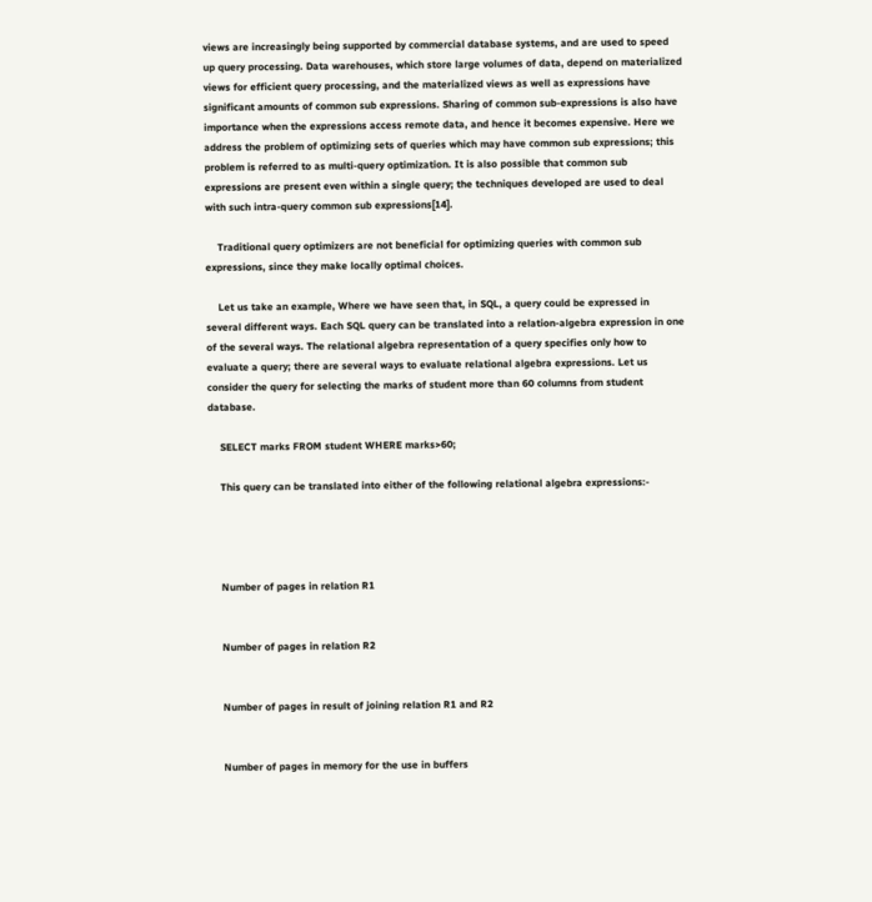views are increasingly being supported by commercial database systems, and are used to speed up query processing. Data warehouses, which store large volumes of data, depend on materialized views for efficient query processing, and the materialized views as well as expressions have significant amounts of common sub expressions. Sharing of common sub-expressions is also have importance when the expressions access remote data, and hence it becomes expensive. Here we address the problem of optimizing sets of queries which may have common sub expressions; this problem is referred to as multi-query optimization. It is also possible that common sub expressions are present even within a single query; the techniques developed are used to deal with such intra-query common sub expressions[14].

    Traditional query optimizers are not beneficial for optimizing queries with common sub expressions, since they make locally optimal choices.

    Let us take an example, Where we have seen that, in SQL, a query could be expressed in several different ways. Each SQL query can be translated into a relation-algebra expression in one of the several ways. The relational algebra representation of a query specifies only how to evaluate a query; there are several ways to evaluate relational algebra expressions. Let us consider the query for selecting the marks of student more than 60 columns from student database.

    SELECT marks FROM student WHERE marks>60;

    This query can be translated into either of the following relational algebra expressions:-




    Number of pages in relation R1


    Number of pages in relation R2


    Number of pages in result of joining relation R1 and R2


    Number of pages in memory for the use in buffers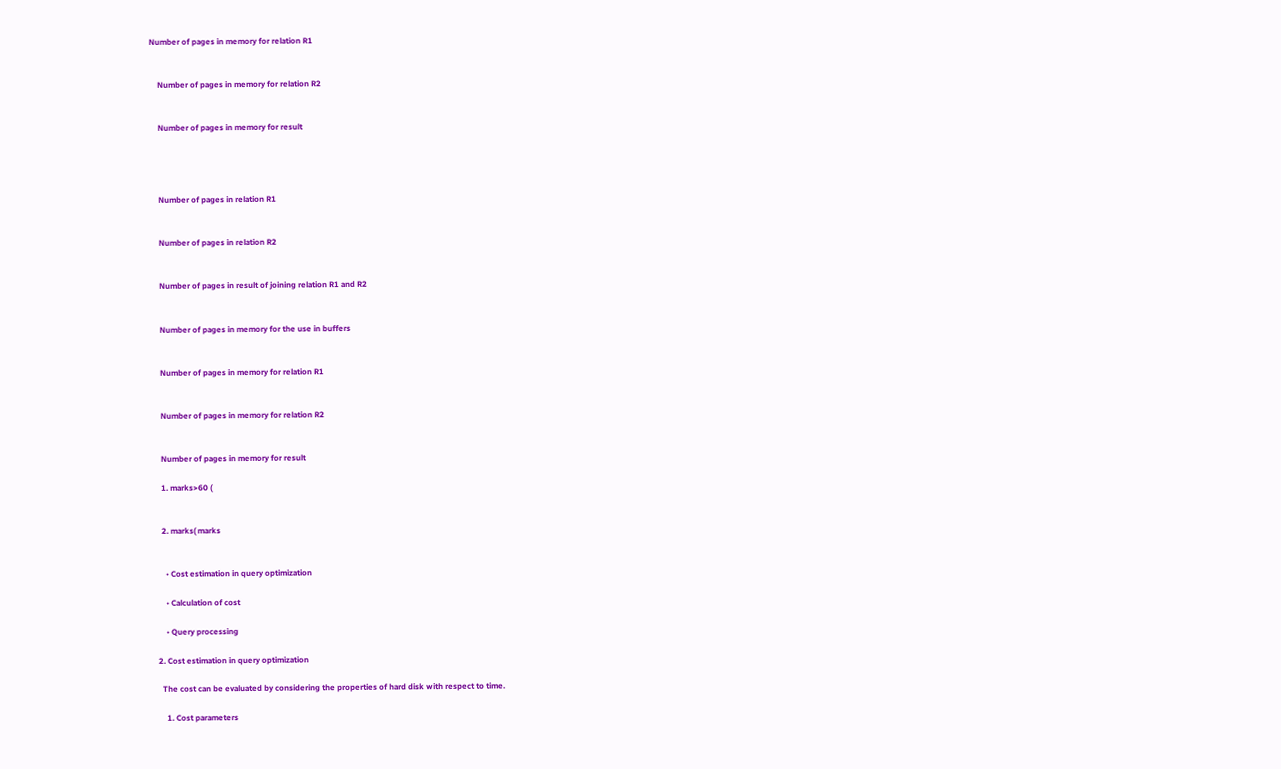Number of pages in memory for relation R1


    Number of pages in memory for relation R2


    Number of pages in memory for result




    Number of pages in relation R1


    Number of pages in relation R2


    Number of pages in result of joining relation R1 and R2


    Number of pages in memory for the use in buffers


    Number of pages in memory for relation R1


    Number of pages in memory for relation R2


    Number of pages in memory for result

    1. marks>60 (


    2. marks( marks


      • Cost estimation in query optimization

      • Calculation of cost

      • Query processing

  2. Cost estimation in query optimization

    The cost can be evaluated by considering the properties of hard disk with respect to time.

      1. Cost parameters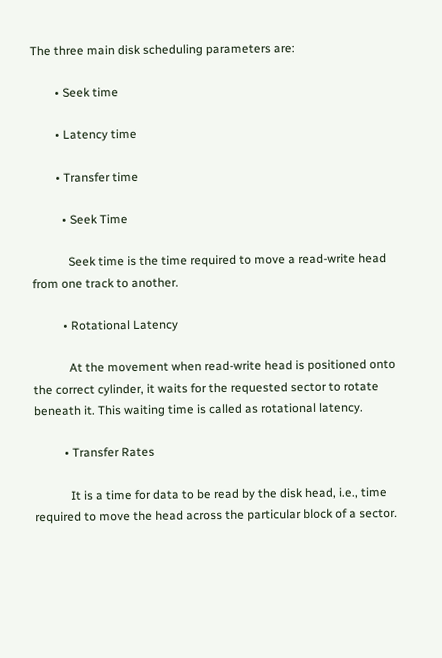The three main disk scheduling parameters are:

        • Seek time

        • Latency time

        • Transfer time

          • Seek Time

            Seek time is the time required to move a read-write head from one track to another.

          • Rotational Latency

            At the movement when read-write head is positioned onto the correct cylinder, it waits for the requested sector to rotate beneath it. This waiting time is called as rotational latency.

          • Transfer Rates

            It is a time for data to be read by the disk head, i.e., time required to move the head across the particular block of a sector.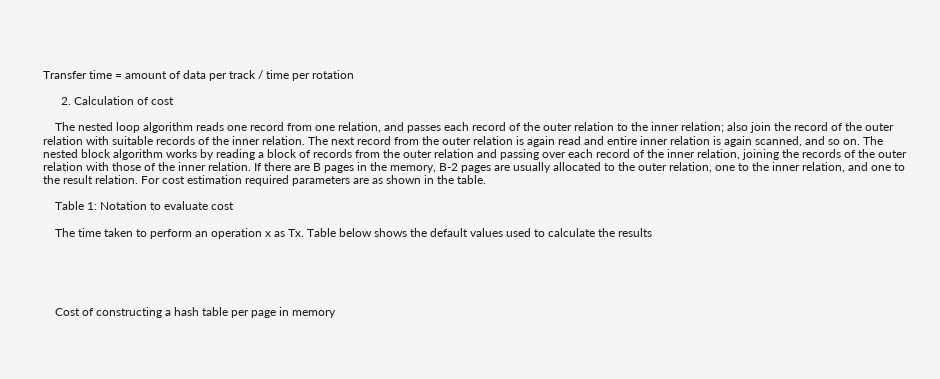Transfer time = amount of data per track / time per rotation

      2. Calculation of cost

    The nested loop algorithm reads one record from one relation, and passes each record of the outer relation to the inner relation; also join the record of the outer relation with suitable records of the inner relation. The next record from the outer relation is again read and entire inner relation is again scanned, and so on. The nested block algorithm works by reading a block of records from the outer relation and passing over each record of the inner relation, joining the records of the outer relation with those of the inner relation. If there are B pages in the memory, B-2 pages are usually allocated to the outer relation, one to the inner relation, and one to the result relation. For cost estimation required parameters are as shown in the table.

    Table 1: Notation to evaluate cost

    The time taken to perform an operation x as Tx. Table below shows the default values used to calculate the results





    Cost of constructing a hash table per page in memory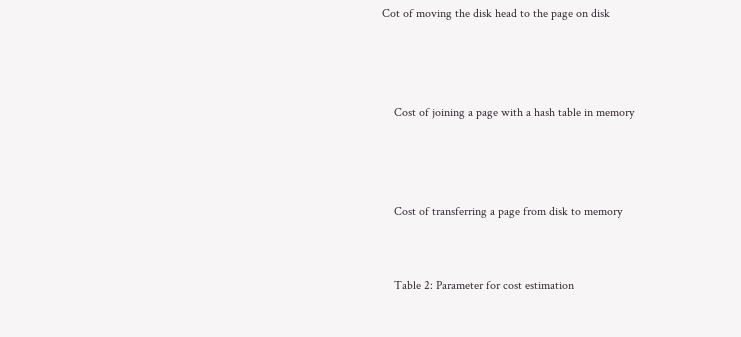Cot of moving the disk head to the page on disk



    Cost of joining a page with a hash table in memory



    Cost of transferring a page from disk to memory


    Table 2: Parameter for cost estimation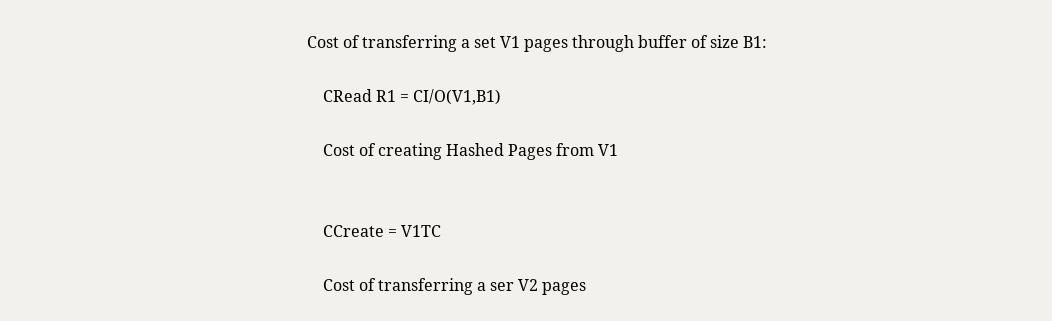Cost of transferring a set V1 pages through buffer of size B1:

    CRead R1 = CI/O(V1,B1)

    Cost of creating Hashed Pages from V1


    CCreate = V1TC

    Cost of transferring a ser V2 pages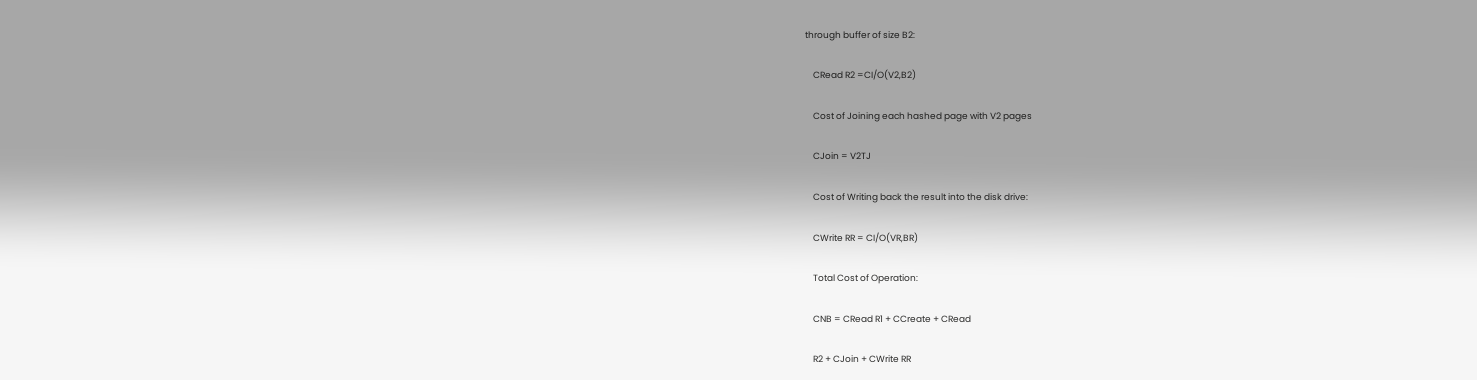through buffer of size B2:

    CRead R2 =CI/O(V2,B2)

    Cost of Joining each hashed page with V2 pages

    CJoin = V2TJ

    Cost of Writing back the result into the disk drive:

    CWrite RR = CI/O(VR,BR)

    Total Cost of Operation:

    CNB = CRead R1 + CCreate + CRead

    R2 + CJoin + CWrite RR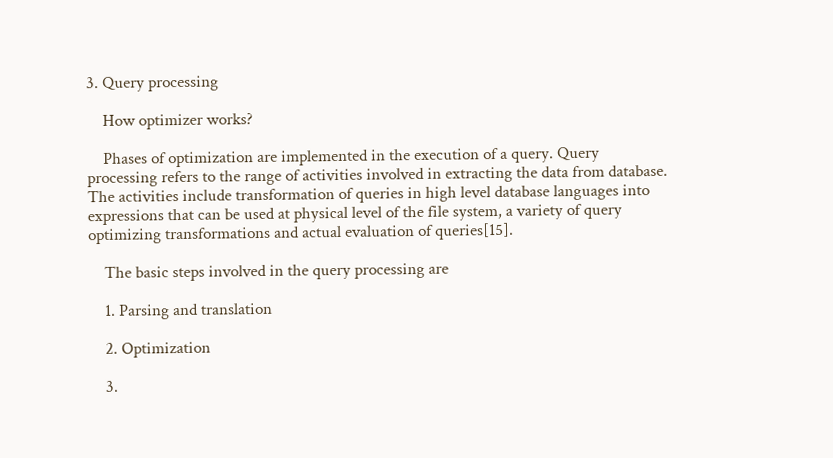3. Query processing

    How optimizer works?

    Phases of optimization are implemented in the execution of a query. Query processing refers to the range of activities involved in extracting the data from database. The activities include transformation of queries in high level database languages into expressions that can be used at physical level of the file system, a variety of query optimizing transformations and actual evaluation of queries[15].

    The basic steps involved in the query processing are

    1. Parsing and translation

    2. Optimization

    3.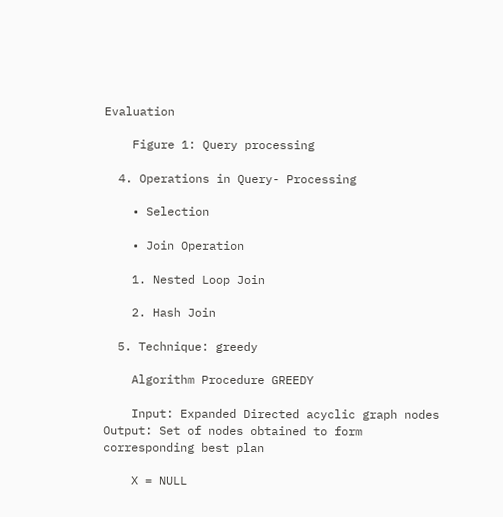Evaluation

    Figure 1: Query processing

  4. Operations in Query- Processing

    • Selection

    • Join Operation

    1. Nested Loop Join

    2. Hash Join

  5. Technique: greedy

    Algorithm Procedure GREEDY

    Input: Expanded Directed acyclic graph nodes Output: Set of nodes obtained to form corresponding best plan

    X = NULL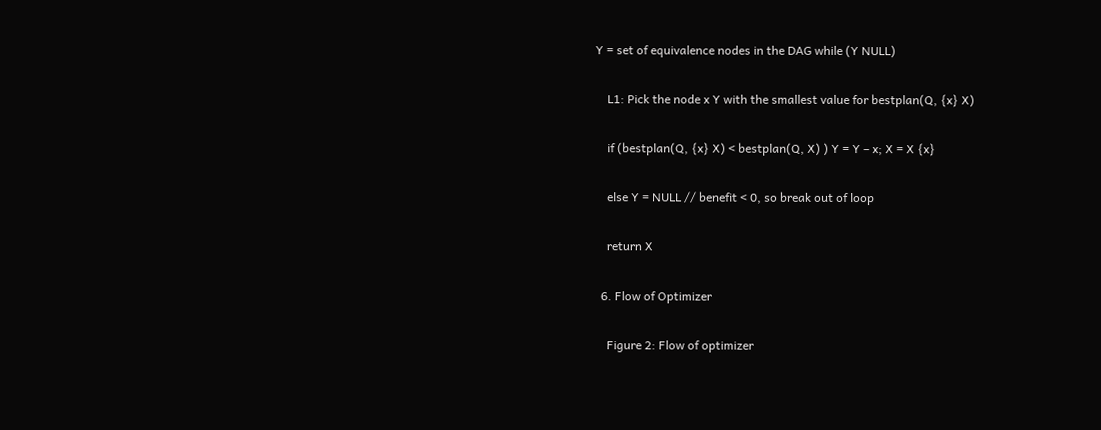Y = set of equivalence nodes in the DAG while (Y NULL)

    L1: Pick the node x Y with the smallest value for bestplan(Q, {x} X)

    if (bestplan(Q, {x} X) < bestplan(Q, X) ) Y = Y – x; X = X {x}

    else Y = NULL // benefit < 0, so break out of loop

    return X

  6. Flow of Optimizer

    Figure 2: Flow of optimizer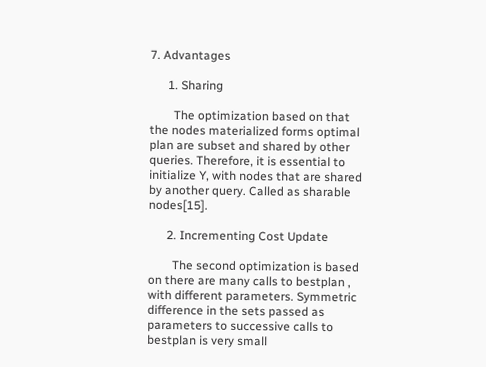7. Advantages

      1. Sharing

        The optimization based on that the nodes materialized forms optimal plan are subset and shared by other queries. Therefore, it is essential to initialize Y, with nodes that are shared by another query. Called as sharable nodes[15].

      2. Incrementing Cost Update

        The second optimization is based on there are many calls to bestplan , with different parameters. Symmetric difference in the sets passed as parameters to successive calls to bestplan is very small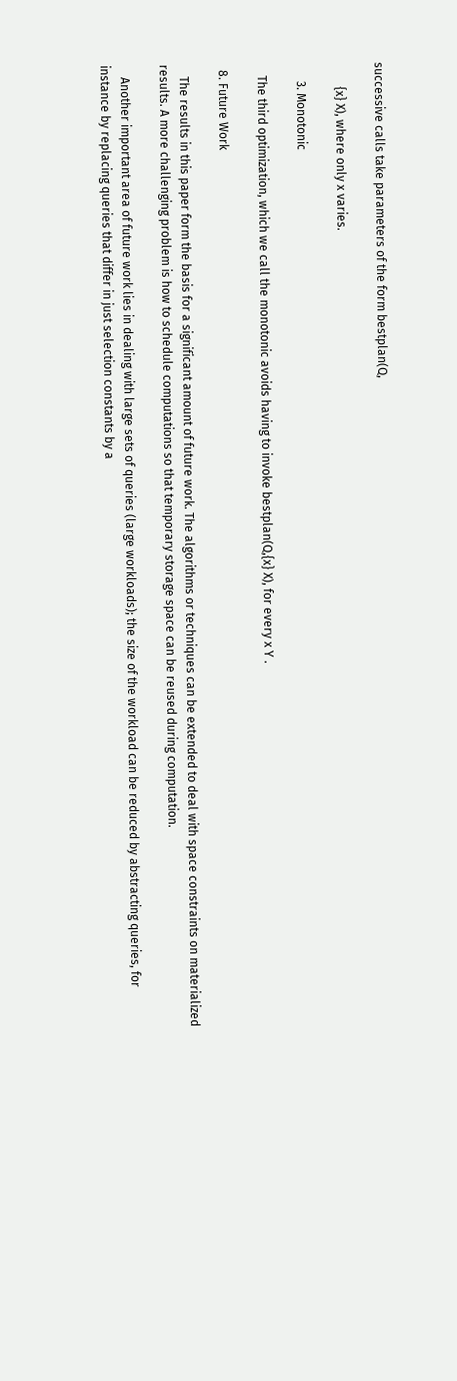successive calls take parameters of the form bestplan(Q,

        {x} X), where only x varies.

      3. Monotonic

    The third optimization, which we call the monotonic avoids having to invoke bestplan(Q,{x} X), for every x Y .

  8. Future Work

    The results in this paper form the basis for a significant amount of future work. The algorithms or techniques can be extended to deal with space constraints on materialized results. A more challenging problem is how to schedule computations so that temporary storage space can be reused during computation.

    Another important area of future work lies in dealing with large sets of queries (large workloads); the size of the workload can be reduced by abstracting queries, for instance by replacing queries that differ in just selection constants by a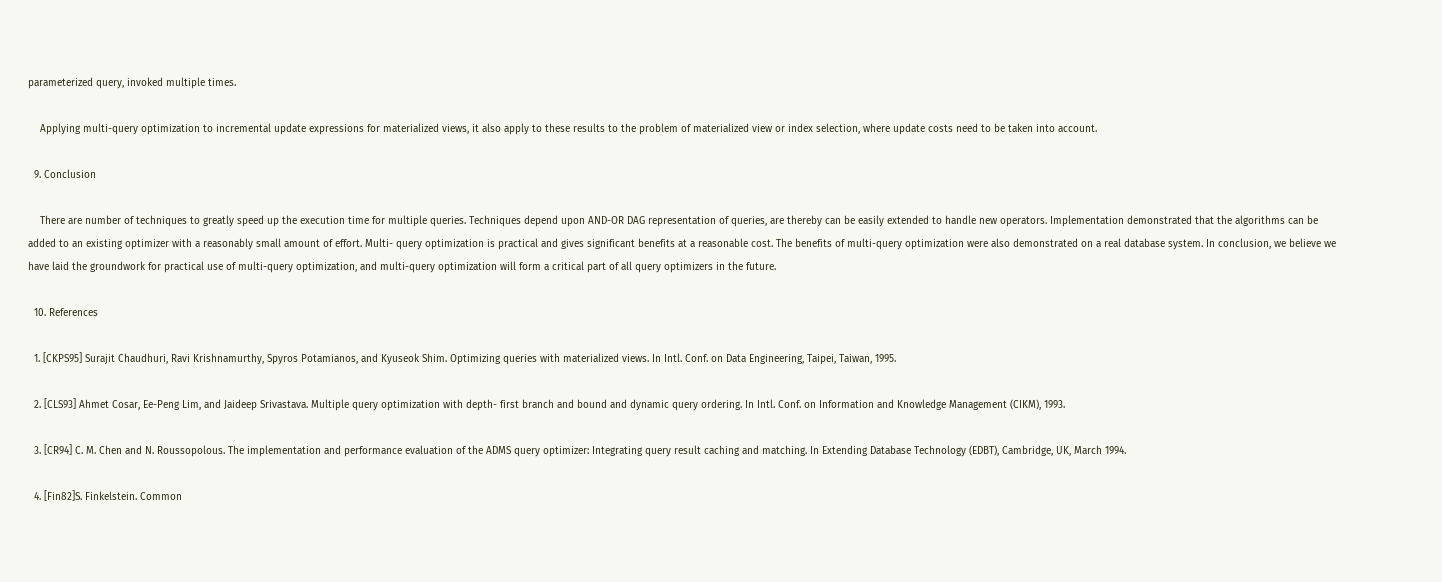parameterized query, invoked multiple times.

    Applying multi-query optimization to incremental update expressions for materialized views, it also apply to these results to the problem of materialized view or index selection, where update costs need to be taken into account.

  9. Conclusion

    There are number of techniques to greatly speed up the execution time for multiple queries. Techniques depend upon AND-OR DAG representation of queries, are thereby can be easily extended to handle new operators. Implementation demonstrated that the algorithms can be added to an existing optimizer with a reasonably small amount of effort. Multi- query optimization is practical and gives significant benefits at a reasonable cost. The benefits of multi-query optimization were also demonstrated on a real database system. In conclusion, we believe we have laid the groundwork for practical use of multi-query optimization, and multi-query optimization will form a critical part of all query optimizers in the future.

  10. References

  1. [CKPS95] Surajit Chaudhuri, Ravi Krishnamurthy, Spyros Potamianos, and Kyuseok Shim. Optimizing queries with materialized views. In Intl. Conf. on Data Engineering, Taipei, Taiwan, 1995.

  2. [CLS93] Ahmet Cosar, Ee-Peng Lim, and Jaideep Srivastava. Multiple query optimization with depth- first branch and bound and dynamic query ordering. In Intl. Conf. on Information and Knowledge Management (CIKM), 1993.

  3. [CR94] C. M. Chen and N. Roussopolous. The implementation and performance evaluation of the ADMS query optimizer: Integrating query result caching and matching. In Extending Database Technology (EDBT), Cambridge, UK, March 1994.

  4. [Fin82]S. Finkelstein. Common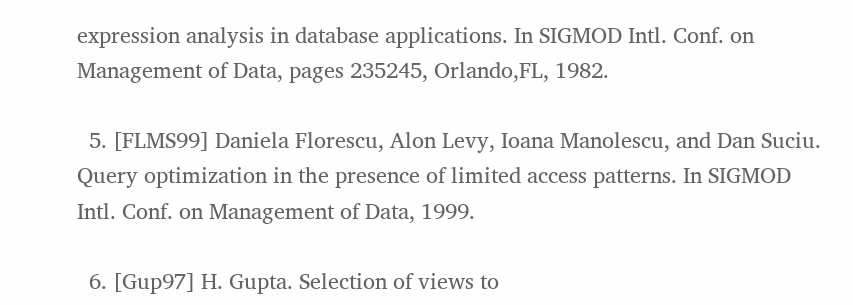expression analysis in database applications. In SIGMOD Intl. Conf. on Management of Data, pages 235245, Orlando,FL, 1982.

  5. [FLMS99] Daniela Florescu, Alon Levy, Ioana Manolescu, and Dan Suciu. Query optimization in the presence of limited access patterns. In SIGMOD Intl. Conf. on Management of Data, 1999.

  6. [Gup97] H. Gupta. Selection of views to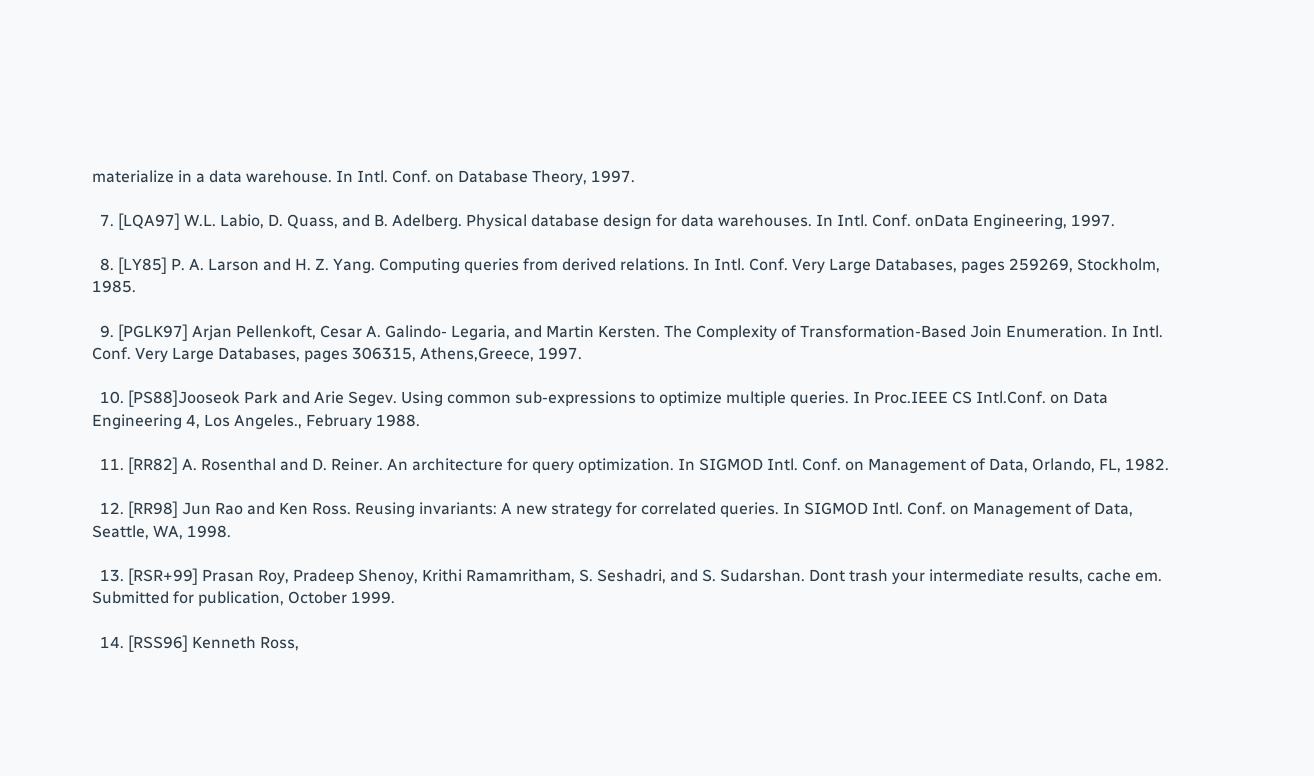materialize in a data warehouse. In Intl. Conf. on Database Theory, 1997.

  7. [LQA97] W.L. Labio, D. Quass, and B. Adelberg. Physical database design for data warehouses. In Intl. Conf. onData Engineering, 1997.

  8. [LY85] P. A. Larson and H. Z. Yang. Computing queries from derived relations. In Intl. Conf. Very Large Databases, pages 259269, Stockholm, 1985.

  9. [PGLK97] Arjan Pellenkoft, Cesar A. Galindo- Legaria, and Martin Kersten. The Complexity of Transformation-Based Join Enumeration. In Intl. Conf. Very Large Databases, pages 306315, Athens,Greece, 1997.

  10. [PS88]Jooseok Park and Arie Segev. Using common sub-expressions to optimize multiple queries. In Proc.IEEE CS Intl.Conf. on Data Engineering 4, Los Angeles., February 1988.

  11. [RR82] A. Rosenthal and D. Reiner. An architecture for query optimization. In SIGMOD Intl. Conf. on Management of Data, Orlando, FL, 1982.

  12. [RR98] Jun Rao and Ken Ross. Reusing invariants: A new strategy for correlated queries. In SIGMOD Intl. Conf. on Management of Data, Seattle, WA, 1998.

  13. [RSR+99] Prasan Roy, Pradeep Shenoy, Krithi Ramamritham, S. Seshadri, and S. Sudarshan. Dont trash your intermediate results, cache em. Submitted for publication, October 1999.

  14. [RSS96] Kenneth Ross,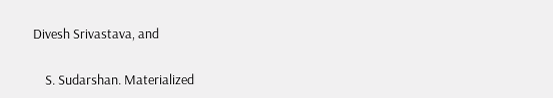Divesh Srivastava, and

    S. Sudarshan. Materialized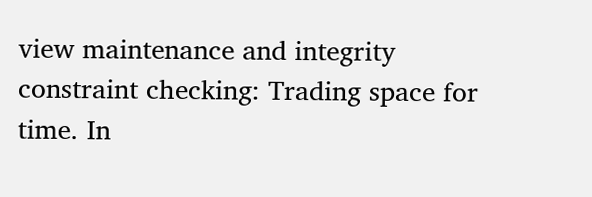view maintenance and integrity constraint checking: Trading space for time. In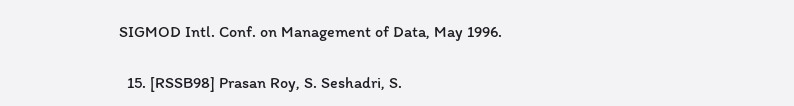SIGMOD Intl. Conf. on Management of Data, May 1996.

  15. [RSSB98] Prasan Roy, S. Seshadri, S.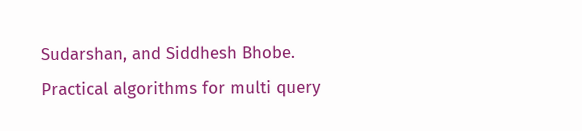Sudarshan, and Siddhesh Bhobe. Practical algorithms for multi query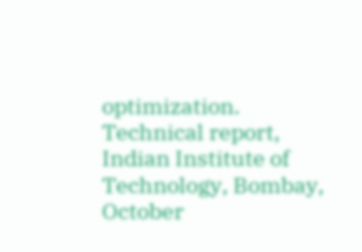optimization. Technical report, Indian Institute of Technology, Bombay, October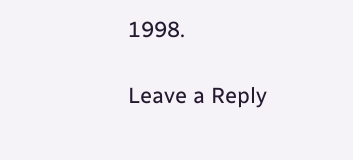1998.

Leave a Reply